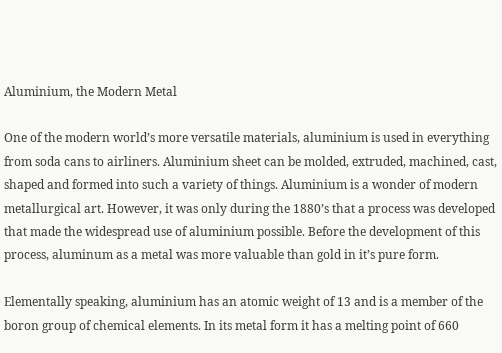Aluminium, the Modern Metal

One of the modern world’s more versatile materials, aluminium is used in everything from soda cans to airliners. Aluminium sheet can be molded, extruded, machined, cast, shaped and formed into such a variety of things. Aluminium is a wonder of modern metallurgical art. However, it was only during the 1880’s that a process was developed that made the widespread use of aluminium possible. Before the development of this process, aluminum as a metal was more valuable than gold in it’s pure form.

Elementally speaking, aluminium has an atomic weight of 13 and is a member of the boron group of chemical elements. In its metal form it has a melting point of 660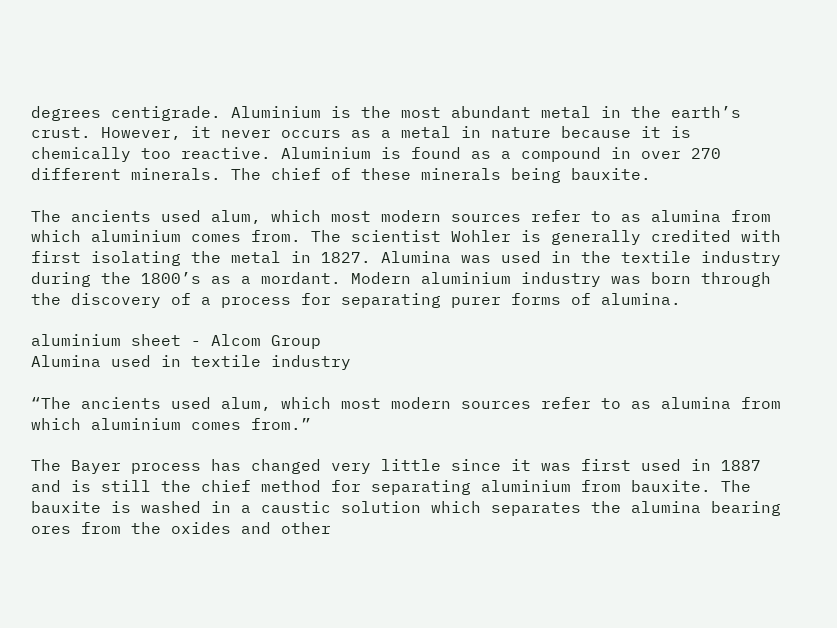degrees centigrade. Aluminium is the most abundant metal in the earth’s crust. However, it never occurs as a metal in nature because it is chemically too reactive. Aluminium is found as a compound in over 270 different minerals. The chief of these minerals being bauxite.

The ancients used alum, which most modern sources refer to as alumina from which aluminium comes from. The scientist Wohler is generally credited with first isolating the metal in 1827. Alumina was used in the textile industry during the 1800’s as a mordant. Modern aluminium industry was born through the discovery of a process for separating purer forms of alumina.

aluminium sheet - Alcom Group
Alumina used in textile industry

“The ancients used alum, which most modern sources refer to as alumina from which aluminium comes from.”

The Bayer process has changed very little since it was first used in 1887 and is still the chief method for separating aluminium from bauxite. The bauxite is washed in a caustic solution which separates the alumina bearing ores from the oxides and other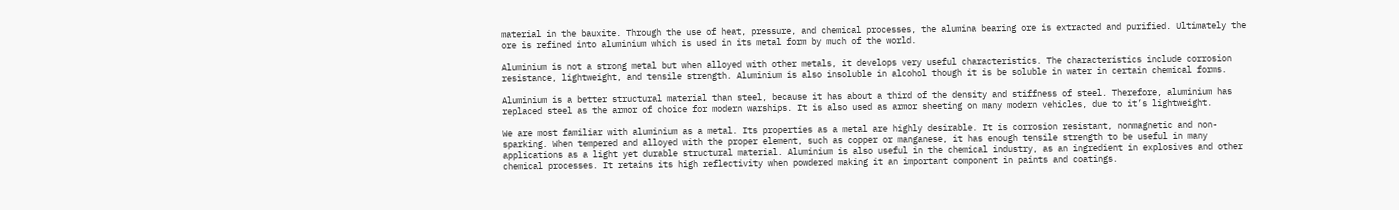material in the bauxite. Through the use of heat, pressure, and chemical processes, the alumina bearing ore is extracted and purified. Ultimately the ore is refined into aluminium which is used in its metal form by much of the world.

Aluminium is not a strong metal but when alloyed with other metals, it develops very useful characteristics. The characteristics include corrosion resistance, lightweight, and tensile strength. Aluminium is also insoluble in alcohol though it is be soluble in water in certain chemical forms.

Aluminium is a better structural material than steel, because it has about a third of the density and stiffness of steel. Therefore, aluminium has replaced steel as the armor of choice for modern warships. It is also used as armor sheeting on many modern vehicles, due to it’s lightweight.

We are most familiar with aluminium as a metal. Its properties as a metal are highly desirable. It is corrosion resistant, nonmagnetic and non-sparking. When tempered and alloyed with the proper element, such as copper or manganese, it has enough tensile strength to be useful in many applications as a light yet durable structural material. Aluminium is also useful in the chemical industry, as an ingredient in explosives and other chemical processes. It retains its high reflectivity when powdered making it an important component in paints and coatings.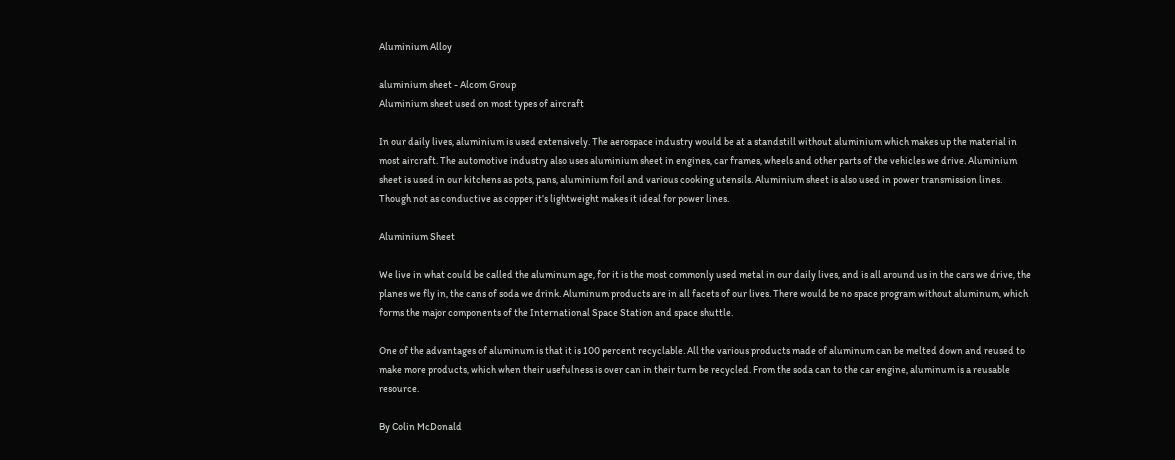Aluminium Alloy

aluminium sheet - Alcom Group
Aluminium sheet used on most types of aircraft

In our daily lives, aluminium is used extensively. The aerospace industry would be at a standstill without aluminium which makes up the material in most aircraft. The automotive industry also uses aluminium sheet in engines, car frames, wheels and other parts of the vehicles we drive. Aluminium sheet is used in our kitchens as pots, pans, aluminium foil and various cooking utensils. Aluminium sheet is also used in power transmission lines. Though not as conductive as copper it’s lightweight makes it ideal for power lines.

Aluminium Sheet

We live in what could be called the aluminum age, for it is the most commonly used metal in our daily lives, and is all around us in the cars we drive, the planes we fly in, the cans of soda we drink. Aluminum products are in all facets of our lives. There would be no space program without aluminum, which forms the major components of the International Space Station and space shuttle.

One of the advantages of aluminum is that it is 100 percent recyclable. All the various products made of aluminum can be melted down and reused to make more products, which when their usefulness is over can in their turn be recycled. From the soda can to the car engine, aluminum is a reusable resource.

By Colin McDonald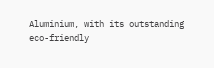Aluminium, with its outstanding eco-friendly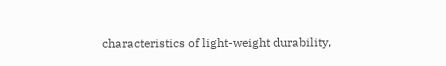characteristics of light-weight durability,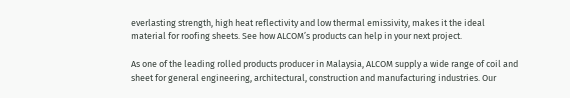everlasting strength, high heat reflectivity and low thermal emissivity, makes it the ideal material for roofing sheets. See how ALCOM’s products can help in your next project.

As one of the leading rolled products producer in Malaysia, ALCOM supply a wide range of coil and sheet for general engineering, architectural, construction and manufacturing industries. Our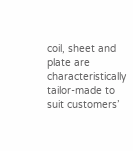coil, sheet and plate are characteristically tailor-made to suit customers’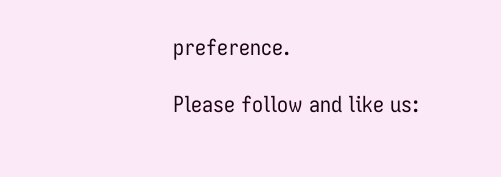preference.

Please follow and like us: